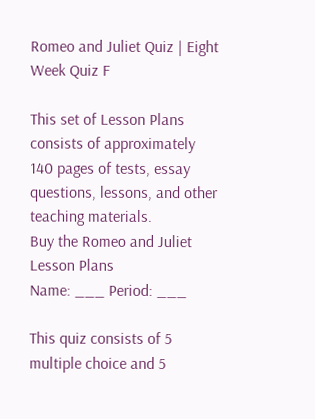Romeo and Juliet Quiz | Eight Week Quiz F

This set of Lesson Plans consists of approximately 140 pages of tests, essay questions, lessons, and other teaching materials.
Buy the Romeo and Juliet Lesson Plans
Name: ___ Period: ___

This quiz consists of 5 multiple choice and 5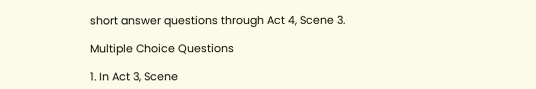short answer questions through Act 4, Scene 3.

Multiple Choice Questions

1. In Act 3, Scene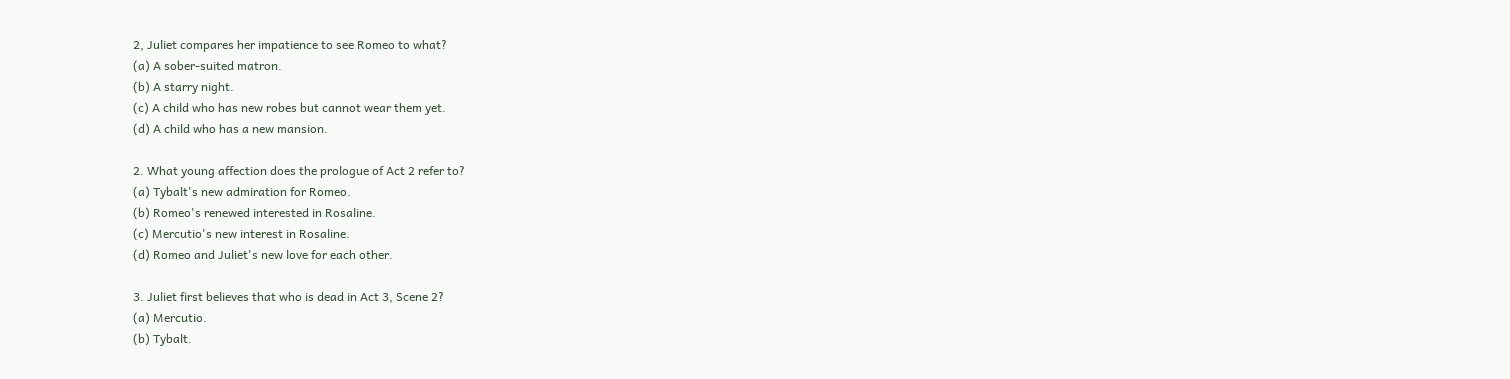2, Juliet compares her impatience to see Romeo to what?
(a) A sober-suited matron.
(b) A starry night.
(c) A child who has new robes but cannot wear them yet.
(d) A child who has a new mansion.

2. What young affection does the prologue of Act 2 refer to?
(a) Tybalt's new admiration for Romeo.
(b) Romeo's renewed interested in Rosaline.
(c) Mercutio's new interest in Rosaline.
(d) Romeo and Juliet's new love for each other.

3. Juliet first believes that who is dead in Act 3, Scene 2?
(a) Mercutio.
(b) Tybalt.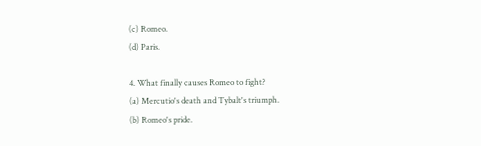(c) Romeo.
(d) Paris.

4. What finally causes Romeo to fight?
(a) Mercutio's death and Tybalt's triumph.
(b) Romeo's pride.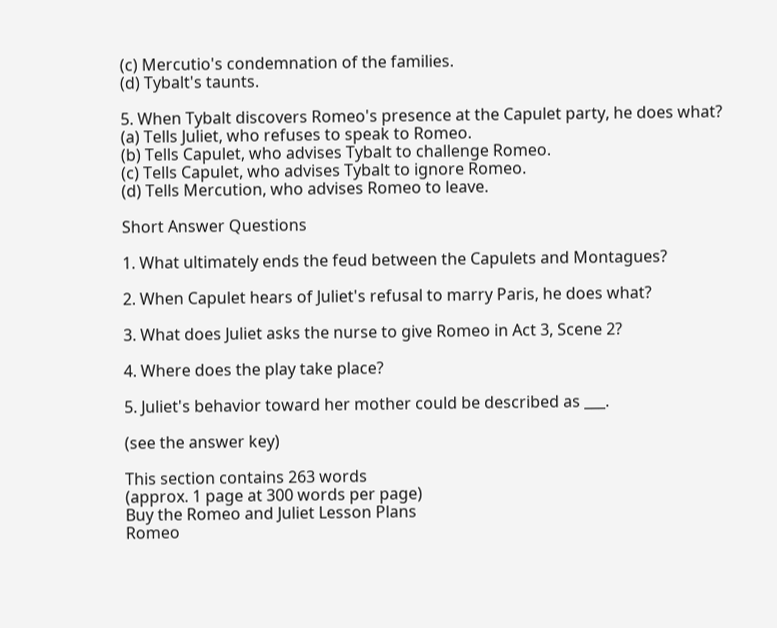(c) Mercutio's condemnation of the families.
(d) Tybalt's taunts.

5. When Tybalt discovers Romeo's presence at the Capulet party, he does what?
(a) Tells Juliet, who refuses to speak to Romeo.
(b) Tells Capulet, who advises Tybalt to challenge Romeo.
(c) Tells Capulet, who advises Tybalt to ignore Romeo.
(d) Tells Mercution, who advises Romeo to leave.

Short Answer Questions

1. What ultimately ends the feud between the Capulets and Montagues?

2. When Capulet hears of Juliet's refusal to marry Paris, he does what?

3. What does Juliet asks the nurse to give Romeo in Act 3, Scene 2?

4. Where does the play take place?

5. Juliet's behavior toward her mother could be described as ___.

(see the answer key)

This section contains 263 words
(approx. 1 page at 300 words per page)
Buy the Romeo and Juliet Lesson Plans
Romeo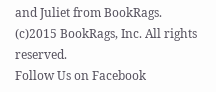and Juliet from BookRags. (c)2015 BookRags, Inc. All rights reserved.
Follow Us on Facebook